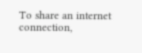To share an internet connection,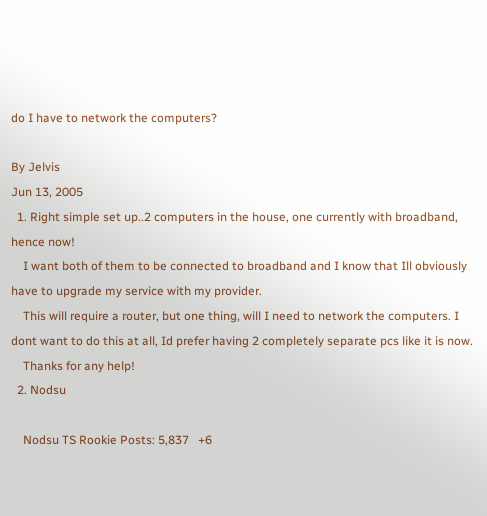do I have to network the computers?

By Jelvis
Jun 13, 2005
  1. Right simple set up..2 computers in the house, one currently with broadband, hence now!
    I want both of them to be connected to broadband and I know that Ill obviously have to upgrade my service with my provider.
    This will require a router, but one thing, will I need to network the computers. I dont want to do this at all, Id prefer having 2 completely separate pcs like it is now.
    Thanks for any help!
  2. Nodsu

    Nodsu TS Rookie Posts: 5,837   +6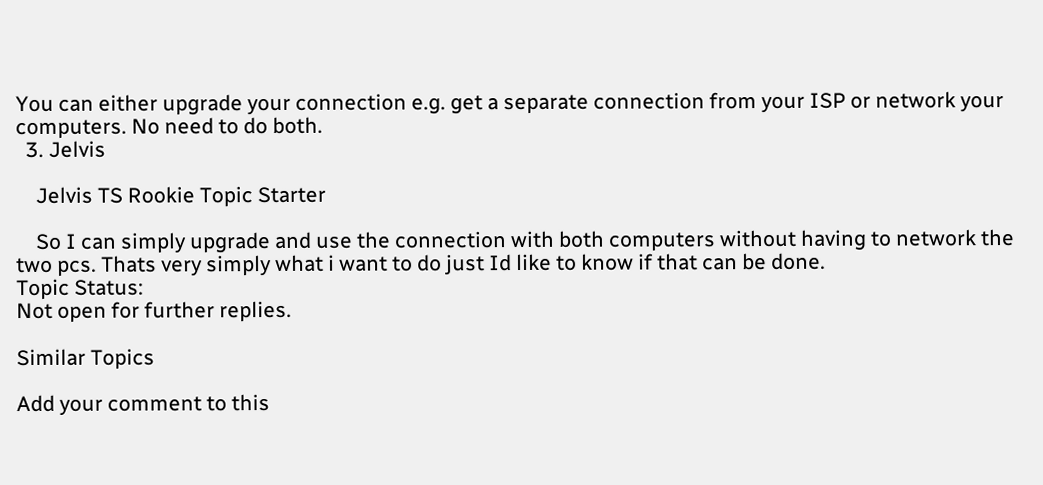You can either upgrade your connection e.g. get a separate connection from your ISP or network your computers. No need to do both.
  3. Jelvis

    Jelvis TS Rookie Topic Starter

    So I can simply upgrade and use the connection with both computers without having to network the two pcs. Thats very simply what i want to do just Id like to know if that can be done.
Topic Status:
Not open for further replies.

Similar Topics

Add your comment to this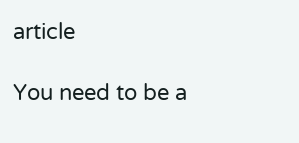article

You need to be a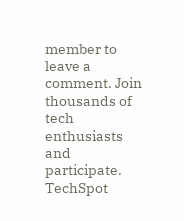member to leave a comment. Join thousands of tech enthusiasts and participate.
TechSpot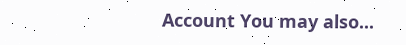Account You may also...